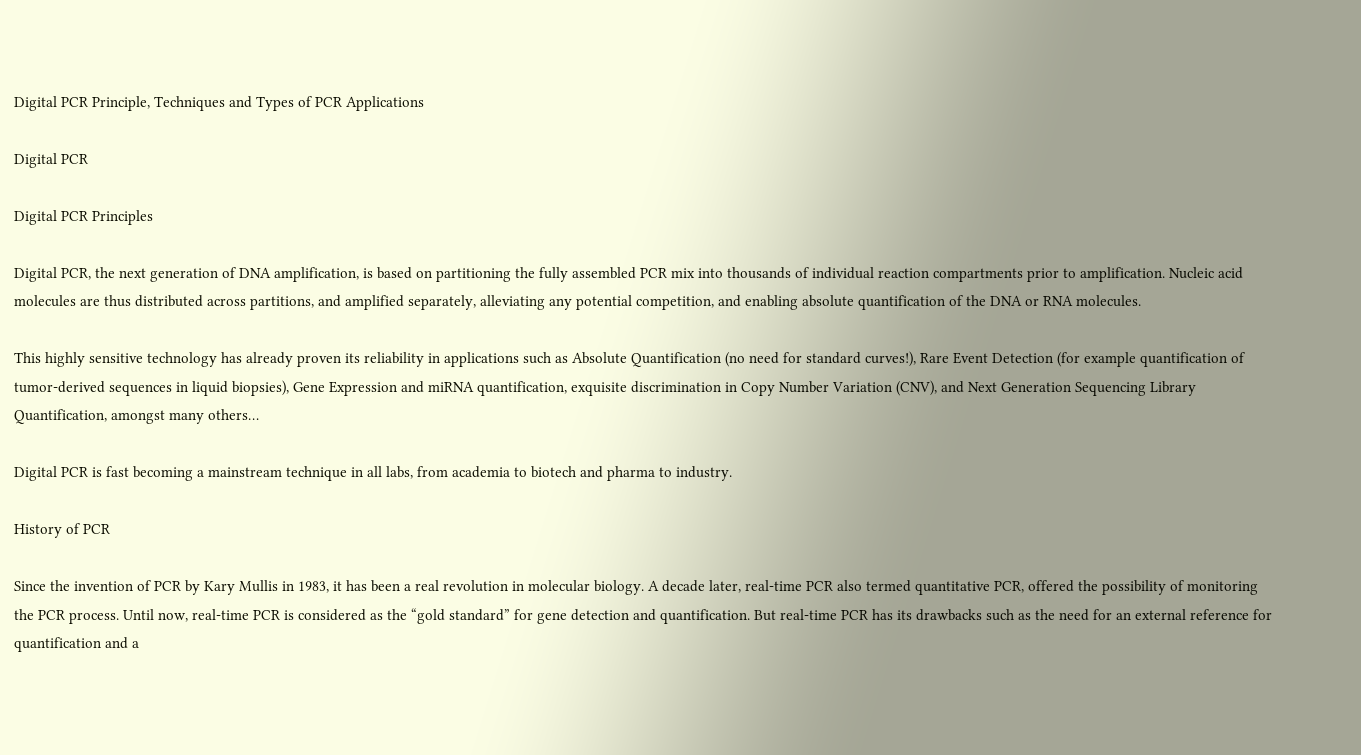Digital PCR Principle, Techniques and Types of PCR Applications

Digital PCR

Digital PCR Principles

Digital PCR, the next generation of DNA amplification, is based on partitioning the fully assembled PCR mix into thousands of individual reaction compartments prior to amplification. Nucleic acid molecules are thus distributed across partitions, and amplified separately, alleviating any potential competition, and enabling absolute quantification of the DNA or RNA molecules.

This highly sensitive technology has already proven its reliability in applications such as Absolute Quantification (no need for standard curves!), Rare Event Detection (for example quantification of tumor-derived sequences in liquid biopsies), Gene Expression and miRNA quantification, exquisite discrimination in Copy Number Variation (CNV), and Next Generation Sequencing Library Quantification, amongst many others…

Digital PCR is fast becoming a mainstream technique in all labs, from academia to biotech and pharma to industry.

History of PCR

Since the invention of PCR by Kary Mullis in 1983, it has been a real revolution in molecular biology. A decade later, real-time PCR also termed quantitative PCR, offered the possibility of monitoring the PCR process. Until now, real-time PCR is considered as the “gold standard” for gene detection and quantification. But real-time PCR has its drawbacks such as the need for an external reference for quantification and a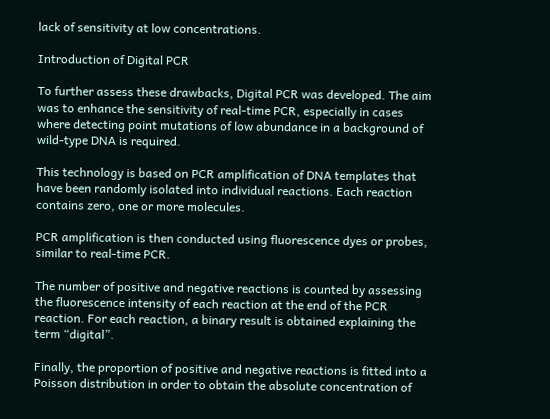lack of sensitivity at low concentrations.

Introduction of Digital PCR

To further assess these drawbacks, Digital PCR was developed. The aim was to enhance the sensitivity of real-time PCR, especially in cases where detecting point mutations of low abundance in a background of wild-type DNA is required.

This technology is based on PCR amplification of DNA templates that have been randomly isolated into individual reactions. Each reaction contains zero, one or more molecules.

PCR amplification is then conducted using fluorescence dyes or probes, similar to real-time PCR.

The number of positive and negative reactions is counted by assessing the fluorescence intensity of each reaction at the end of the PCR reaction. For each reaction, a binary result is obtained explaining the term “digital”.

Finally, the proportion of positive and negative reactions is fitted into a Poisson distribution in order to obtain the absolute concentration of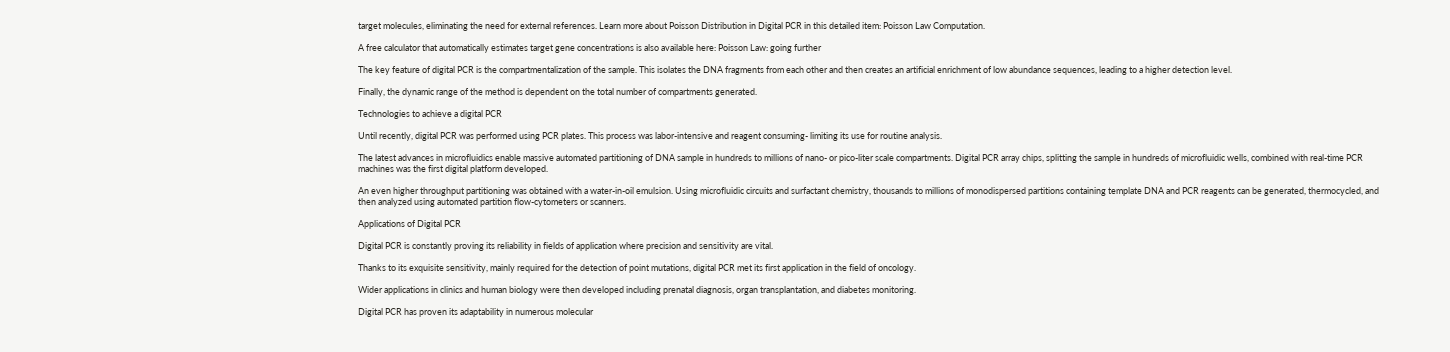target molecules, eliminating the need for external references. Learn more about Poisson Distribution in Digital PCR in this detailed item: Poisson Law Computation.

A free calculator that automatically estimates target gene concentrations is also available here: Poisson Law: going further

The key feature of digital PCR is the compartmentalization of the sample. This isolates the DNA fragments from each other and then creates an artificial enrichment of low abundance sequences, leading to a higher detection level.

Finally, the dynamic range of the method is dependent on the total number of compartments generated.

Technologies to achieve a digital PCR

Until recently, digital PCR was performed using PCR plates. This process was labor-intensive and reagent consuming- limiting its use for routine analysis.

The latest advances in microfluidics enable massive automated partitioning of DNA sample in hundreds to millions of nano- or pico-liter scale compartments. Digital PCR array chips, splitting the sample in hundreds of microfluidic wells, combined with real-time PCR machines was the first digital platform developed.

An even higher throughput partitioning was obtained with a water-in-oil emulsion. Using microfluidic circuits and surfactant chemistry, thousands to millions of monodispersed partitions containing template DNA and PCR reagents can be generated, thermocycled, and then analyzed using automated partition flow-cytometers or scanners.

Applications of Digital PCR

Digital PCR is constantly proving its reliability in fields of application where precision and sensitivity are vital.

Thanks to its exquisite sensitivity, mainly required for the detection of point mutations, digital PCR met its first application in the field of oncology.

Wider applications in clinics and human biology were then developed including prenatal diagnosis, organ transplantation, and diabetes monitoring.

Digital PCR has proven its adaptability in numerous molecular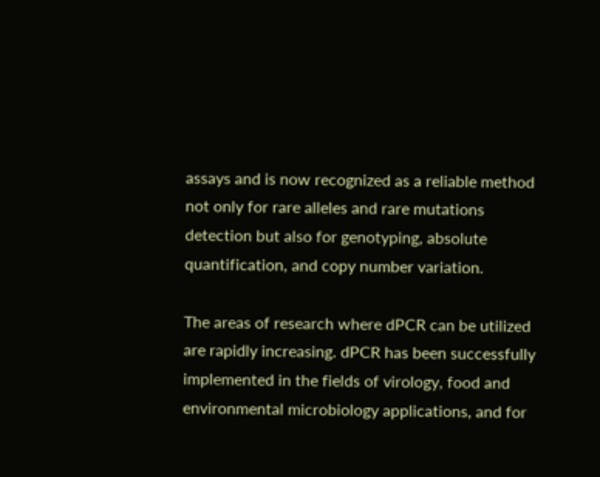assays and is now recognized as a reliable method not only for rare alleles and rare mutations detection but also for genotyping, absolute quantification, and copy number variation.

The areas of research where dPCR can be utilized are rapidly increasing. dPCR has been successfully implemented in the fields of virology, food and environmental microbiology applications, and for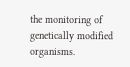the monitoring of genetically modified organisms.